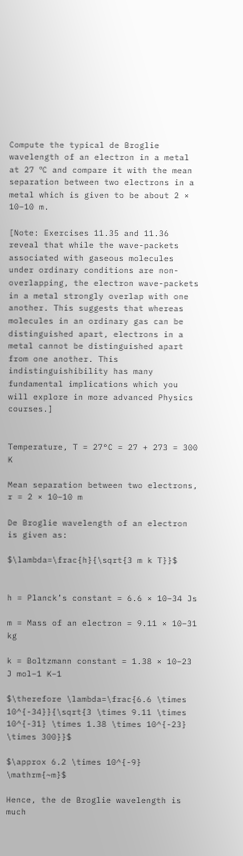Compute the typical de Broglie wavelength of an electron in a metal at 27 ºC and compare it with the mean separation between two electrons in a metal which is given to be about 2 × 10−10 m.

[Note: Exercises 11.35 and 11.36 reveal that while the wave-packets associated with gaseous molecules under ordinary conditions are non-overlapping, the electron wave-packets in a metal strongly overlap with one another. This suggests that whereas molecules in an ordinary gas can be distinguished apart, electrons in a metal cannot be distinguished apart from one another. This indistinguishibility has many fundamental implications which you will explore in more advanced Physics courses.]


Temperature, T = 27°C = 27 + 273 = 300 K

Mean separation between two electrons, r = 2 × 10−10 m

De Broglie wavelength of an electron is given as:

$\lambda=\frac{h}{\sqrt{3 m k T}}$


h = Planck’s constant = 6.6 × 10−34 Js

m = Mass of an electron = 9.11 × 10−31 kg

k = Boltzmann constant = 1.38 × 10−23 J mol−1 K−1

$\therefore \lambda=\frac{6.6 \times 10^{-34}}{\sqrt{3 \times 9.11 \times 10^{-31} \times 1.38 \times 10^{-23} \times 300}}$

$\approx 6.2 \times 10^{-9} \mathrm{~m}$

Hence, the de Broglie wavelength is much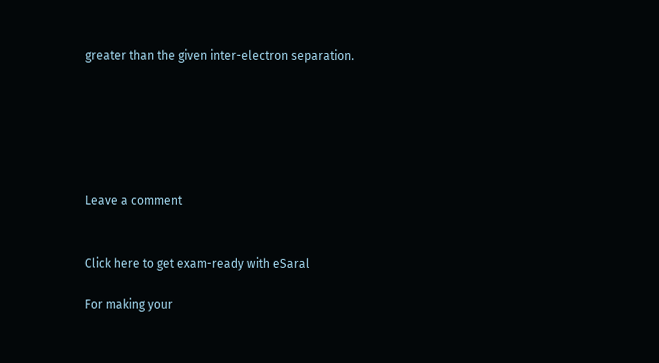greater than the given inter-electron separation.






Leave a comment


Click here to get exam-ready with eSaral

For making your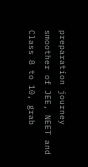preparation journey smoother of JEE, NEET and Class 8 to 10, grab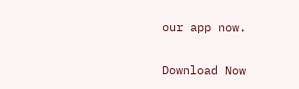our app now.

Download Now